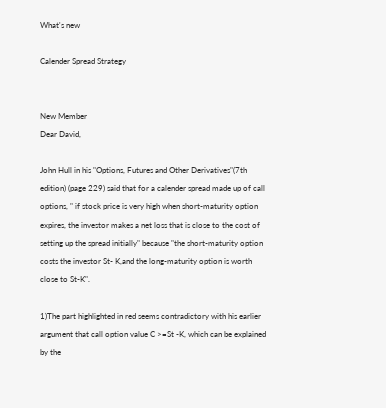What's new

Calender Spread Strategy


New Member
Dear David,

John Hull in his "Options, Futures and Other Derivatives"(7th edition) (page 229) said that for a calender spread made up of call options, " if stock price is very high when short-maturity option expires, the investor makes a net loss that is close to the cost of setting up the spread initially" because "the short-maturity option costs the investor St- K,and the long-maturity option is worth close to St-K".

1)The part highlighted in red seems contradictory with his earlier argument that call option value C >=St -K, which can be explained by the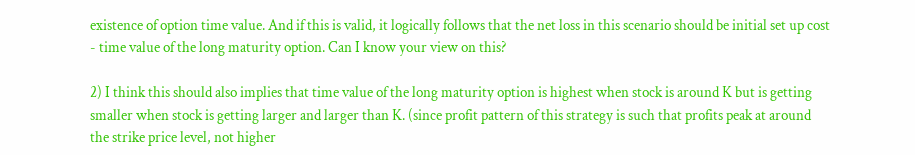existence of option time value. And if this is valid, it logically follows that the net loss in this scenario should be initial set up cost - time value of the long maturity option. Can I know your view on this?

2) I think this should also implies that time value of the long maturity option is highest when stock is around K but is getting smaller when stock is getting larger and larger than K. (since profit pattern of this strategy is such that profits peak at around the strike price level, not higher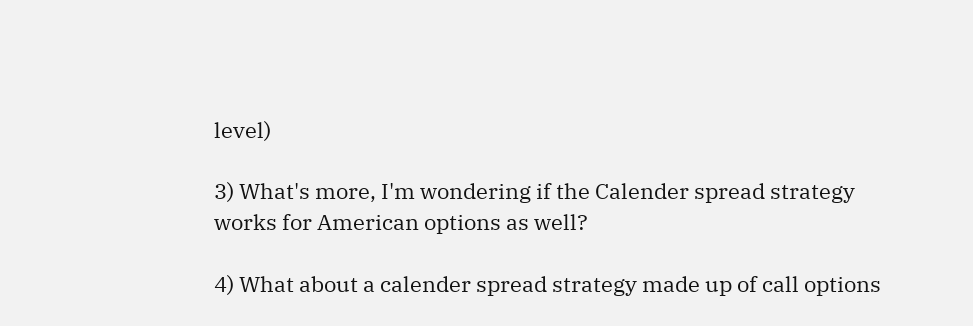level)

3) What's more, I'm wondering if the Calender spread strategy works for American options as well?

4) What about a calender spread strategy made up of call options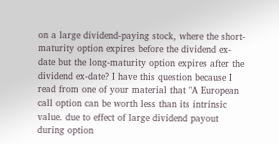on a large dividend-paying stock, where the short-maturity option expires before the dividend ex-date but the long-maturity option expires after the dividend ex-date? I have this question because I read from one of your material that "A European call option can be worth less than its intrinsic value. due to effect of large dividend payout during option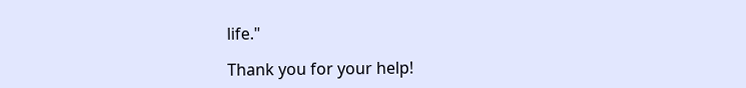life."

Thank you for your help!